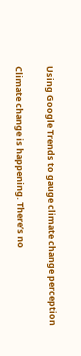Using Google Trends to gauge climate change perception

Climate change is happening. There’s no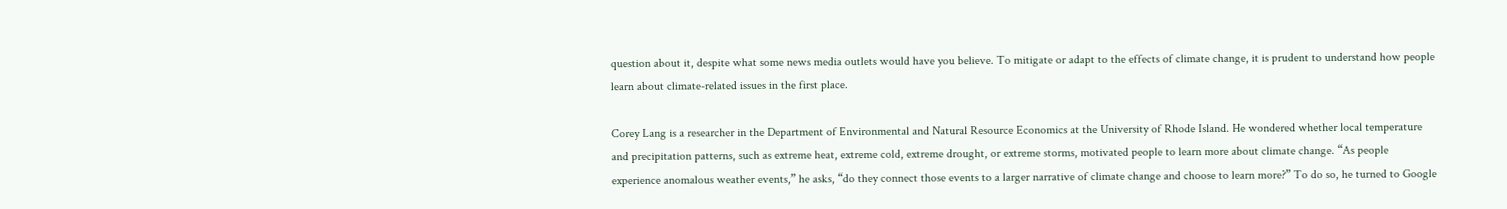question about it, despite what some news media outlets would have you believe. To mitigate or adapt to the effects of climate change, it is prudent to understand how people learn about climate-related issues in the first place.

Corey Lang is a researcher in the Department of Environmental and Natural Resource Economics at the University of Rhode Island. He wondered whether local temperature and precipitation patterns, such as extreme heat, extreme cold, extreme drought, or extreme storms, motivated people to learn more about climate change. “As people experience anomalous weather events,” he asks, “do they connect those events to a larger narrative of climate change and choose to learn more?” To do so, he turned to Google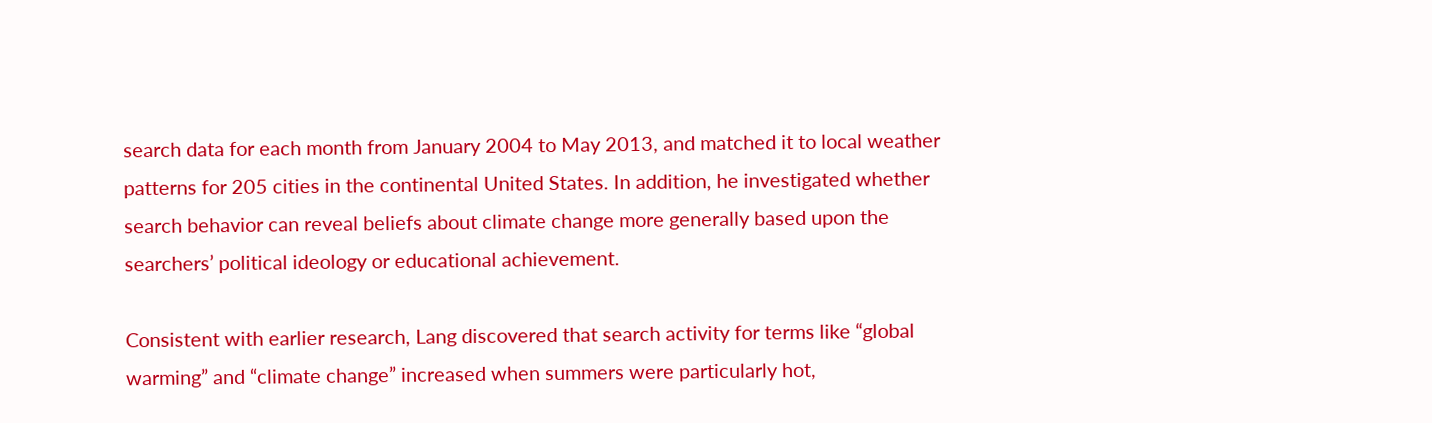search data for each month from January 2004 to May 2013, and matched it to local weather patterns for 205 cities in the continental United States. In addition, he investigated whether search behavior can reveal beliefs about climate change more generally based upon the searchers’ political ideology or educational achievement.

Consistent with earlier research, Lang discovered that search activity for terms like “global warming” and “climate change” increased when summers were particularly hot,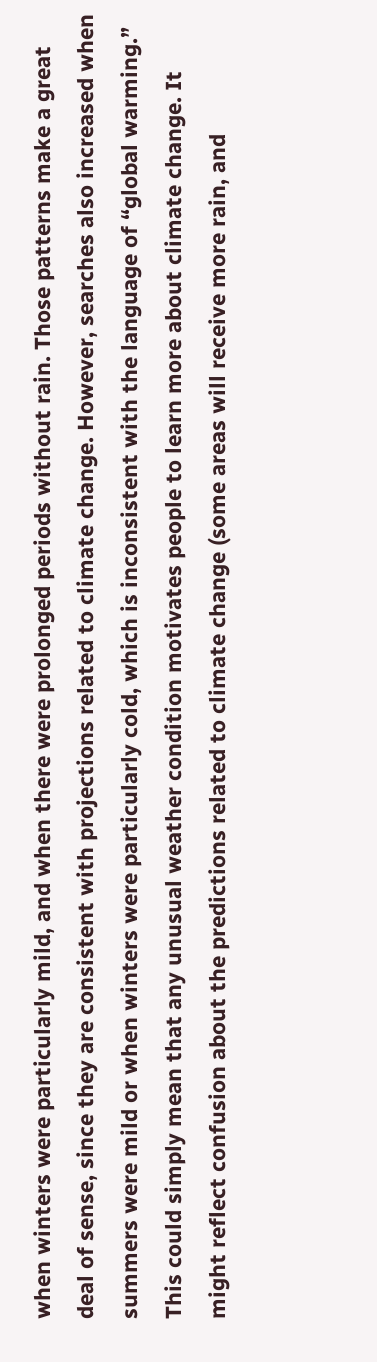when winters were particularly mild, and when there were prolonged periods without rain. Those patterns make a great deal of sense, since they are consistent with projections related to climate change. However, searches also increased when summers were mild or when winters were particularly cold, which is inconsistent with the language of “global warming.” This could simply mean that any unusual weather condition motivates people to learn more about climate change. It might reflect confusion about the predictions related to climate change (some areas will receive more rain, and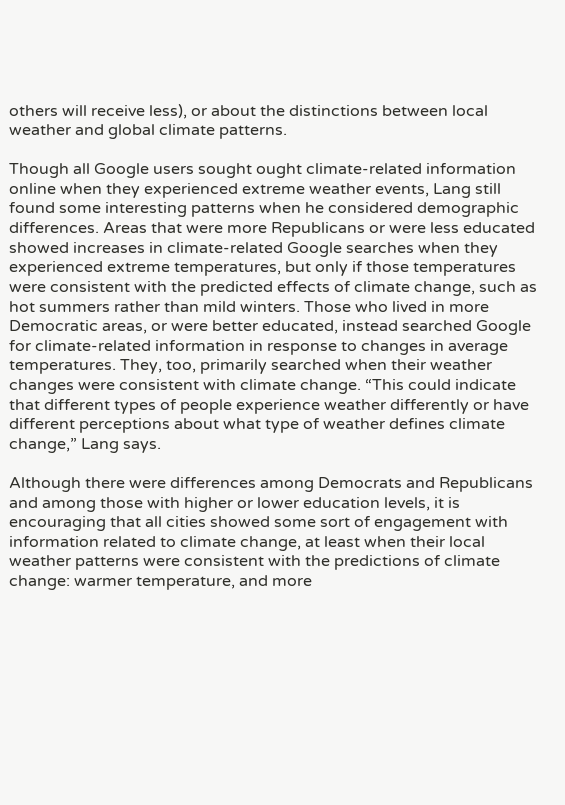others will receive less), or about the distinctions between local weather and global climate patterns.

Though all Google users sought ought climate-related information online when they experienced extreme weather events, Lang still found some interesting patterns when he considered demographic differences. Areas that were more Republicans or were less educated showed increases in climate-related Google searches when they experienced extreme temperatures, but only if those temperatures were consistent with the predicted effects of climate change, such as hot summers rather than mild winters. Those who lived in more Democratic areas, or were better educated, instead searched Google for climate-related information in response to changes in average temperatures. They, too, primarily searched when their weather changes were consistent with climate change. “This could indicate that different types of people experience weather differently or have different perceptions about what type of weather defines climate change,” Lang says.

Although there were differences among Democrats and Republicans and among those with higher or lower education levels, it is encouraging that all cities showed some sort of engagement with information related to climate change, at least when their local weather patterns were consistent with the predictions of climate change: warmer temperature, and more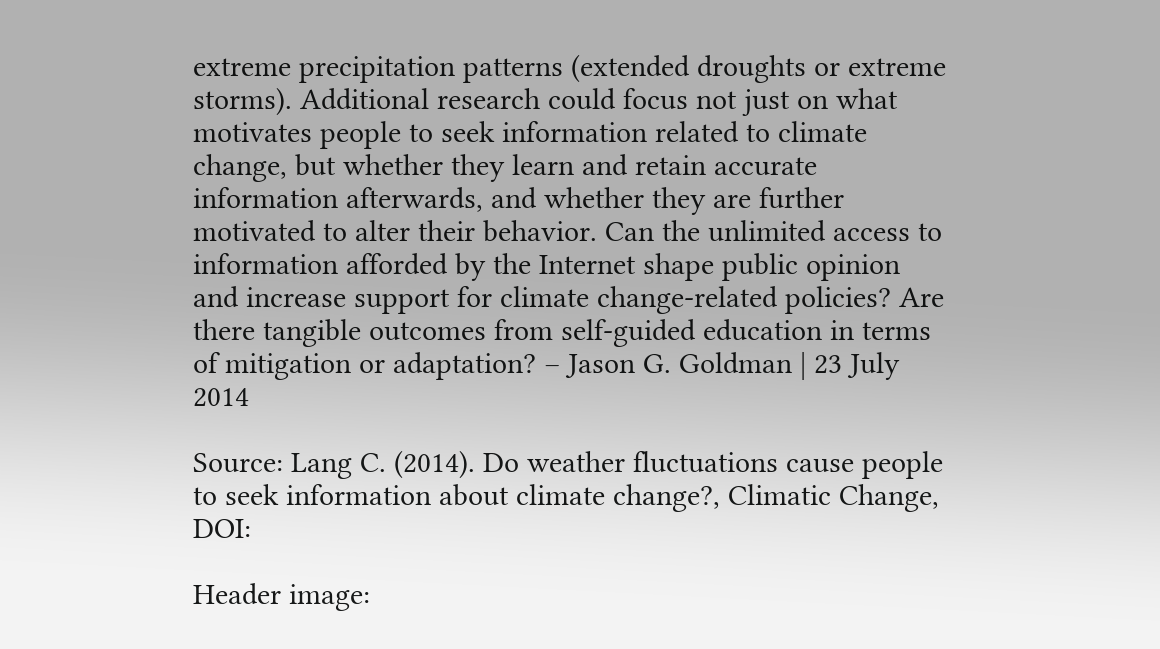extreme precipitation patterns (extended droughts or extreme storms). Additional research could focus not just on what motivates people to seek information related to climate change, but whether they learn and retain accurate information afterwards, and whether they are further motivated to alter their behavior. Can the unlimited access to information afforded by the Internet shape public opinion and increase support for climate change-related policies? Are there tangible outcomes from self-guided education in terms of mitigation or adaptation? – Jason G. Goldman | 23 July 2014

Source: Lang C. (2014). Do weather fluctuations cause people to seek information about climate change?, Climatic Change, DOI:

Header image: